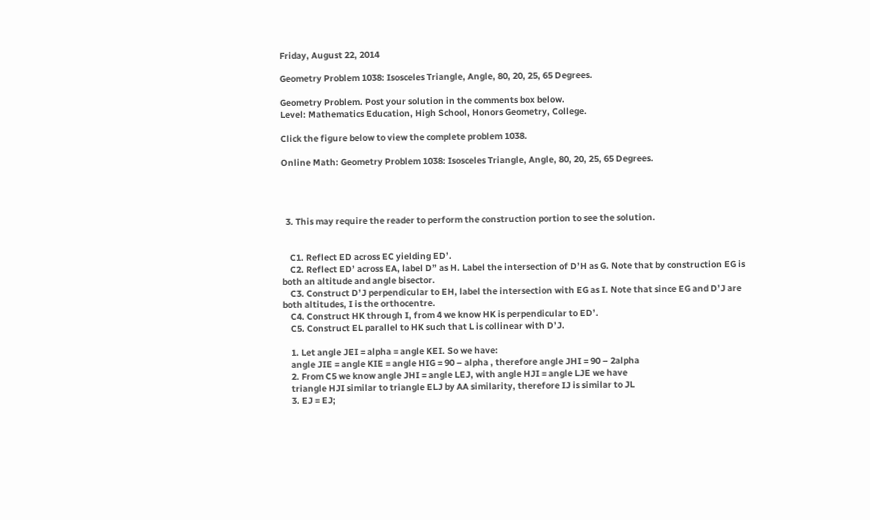Friday, August 22, 2014

Geometry Problem 1038: Isosceles Triangle, Angle, 80, 20, 25, 65 Degrees.

Geometry Problem. Post your solution in the comments box below.
Level: Mathematics Education, High School, Honors Geometry, College.

Click the figure below to view the complete problem 1038.

Online Math: Geometry Problem 1038: Isosceles Triangle, Angle, 80, 20, 25, 65 Degrees.




  3. This may require the reader to perform the construction portion to see the solution.


    C1. Reflect ED across EC yielding ED’.
    C2. Reflect ED’ across EA, label D” as H. Label the intersection of D’H as G. Note that by construction EG is both an altitude and angle bisector.
    C3. Construct D’J perpendicular to EH, label the intersection with EG as I. Note that since EG and D’J are both altitudes, I is the orthocentre.
    C4. Construct HK through I, from 4 we know HK is perpendicular to ED’.
    C5. Construct EL parallel to HK such that L is collinear with D’J.

    1. Let angle JEI = alpha = angle KEI. So we have:
    angle JIE = angle KIE = angle HIG = 90 – alpha , therefore angle JHI = 90 – 2alpha
    2. From C5 we know angle JHI = angle LEJ, with angle HJI = angle LJE we have
    triangle HJI similar to triangle ELJ by AA similarity, therefore IJ is similar to JL
    3. EJ = EJ;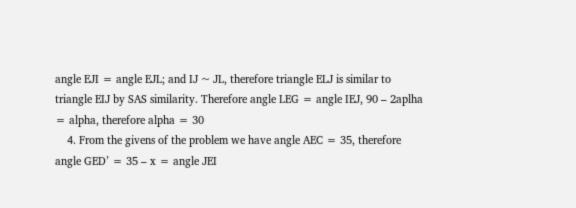angle EJI = angle EJL; and IJ ~ JL, therefore triangle ELJ is similar to triangle EIJ by SAS similarity. Therefore angle LEG = angle IEJ, 90 – 2aplha = alpha, therefore alpha = 30
    4. From the givens of the problem we have angle AEC = 35, therefore angle GED’ = 35 – x = angle JEI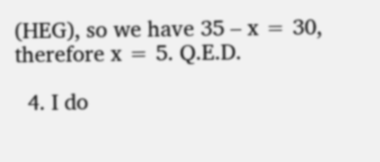(HEG), so we have 35 – x = 30, therefore x = 5. Q.E.D.

  4. I do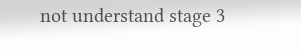not understand stage 3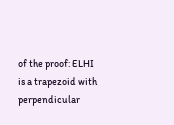of the proof: ELHI is a trapezoid with perpendicular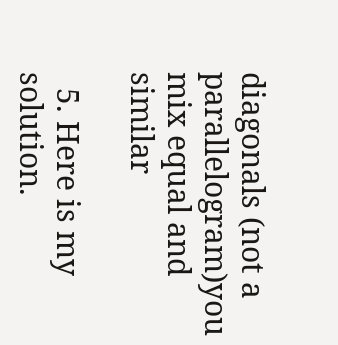diagonals (not a parallelogram)you mix equal and similar

  5. Here is my solution.